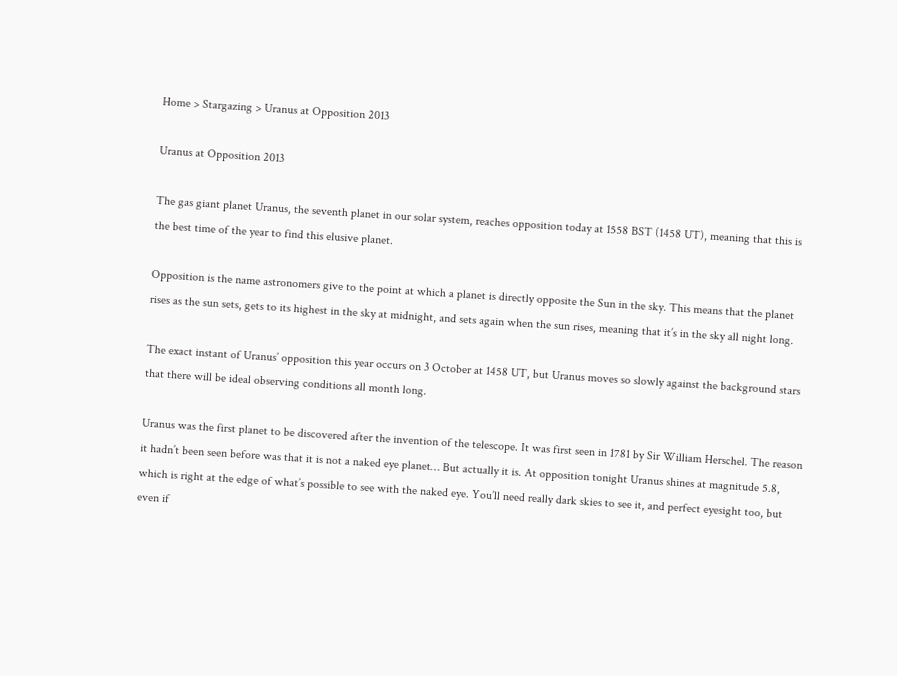Home > Stargazing > Uranus at Opposition 2013

Uranus at Opposition 2013

The gas giant planet Uranus, the seventh planet in our solar system, reaches opposition today at 1558 BST (1458 UT), meaning that this is the best time of the year to find this elusive planet.

Opposition is the name astronomers give to the point at which a planet is directly opposite the Sun in the sky. This means that the planet rises as the sun sets, gets to its highest in the sky at midnight, and sets again when the sun rises, meaning that it’s in the sky all night long.

The exact instant of Uranus’ opposition this year occurs on 3 October at 1458 UT, but Uranus moves so slowly against the background stars that there will be ideal observing conditions all month long.

Uranus was the first planet to be discovered after the invention of the telescope. It was first seen in 1781 by Sir William Herschel. The reason it hadn’t been seen before was that it is not a naked eye planet… But actually it is. At opposition tonight Uranus shines at magnitude 5.8, which is right at the edge of what’s possible to see with the naked eye. You’ll need really dark skies to see it, and perfect eyesight too, but even if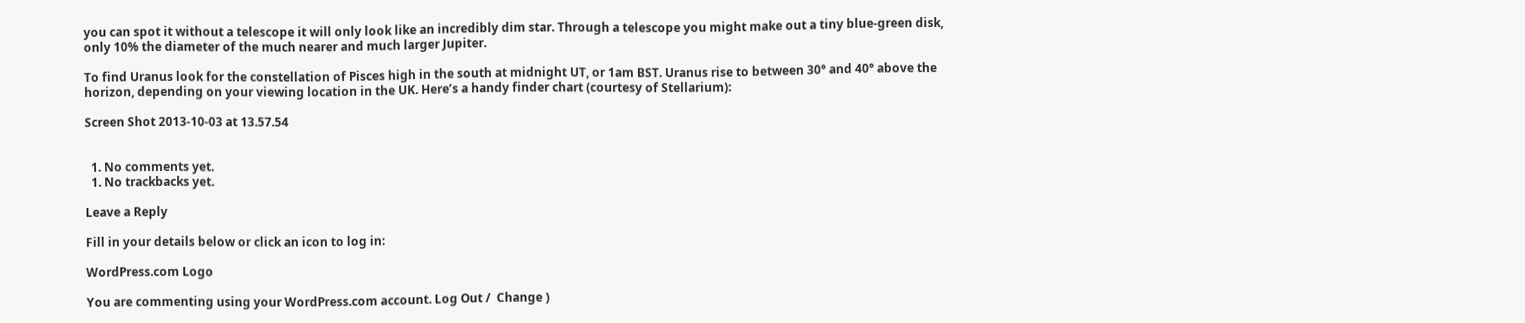you can spot it without a telescope it will only look like an incredibly dim star. Through a telescope you might make out a tiny blue-green disk, only 10% the diameter of the much nearer and much larger Jupiter.

To find Uranus look for the constellation of Pisces high in the south at midnight UT, or 1am BST. Uranus rise to between 30° and 40° above the horizon, depending on your viewing location in the UK. Here’s a handy finder chart (courtesy of Stellarium):

Screen Shot 2013-10-03 at 13.57.54


  1. No comments yet.
  1. No trackbacks yet.

Leave a Reply

Fill in your details below or click an icon to log in:

WordPress.com Logo

You are commenting using your WordPress.com account. Log Out /  Change )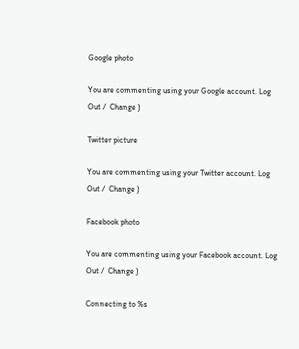Google photo

You are commenting using your Google account. Log Out /  Change )

Twitter picture

You are commenting using your Twitter account. Log Out /  Change )

Facebook photo

You are commenting using your Facebook account. Log Out /  Change )

Connecting to %s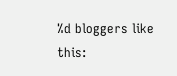%d bloggers like this: